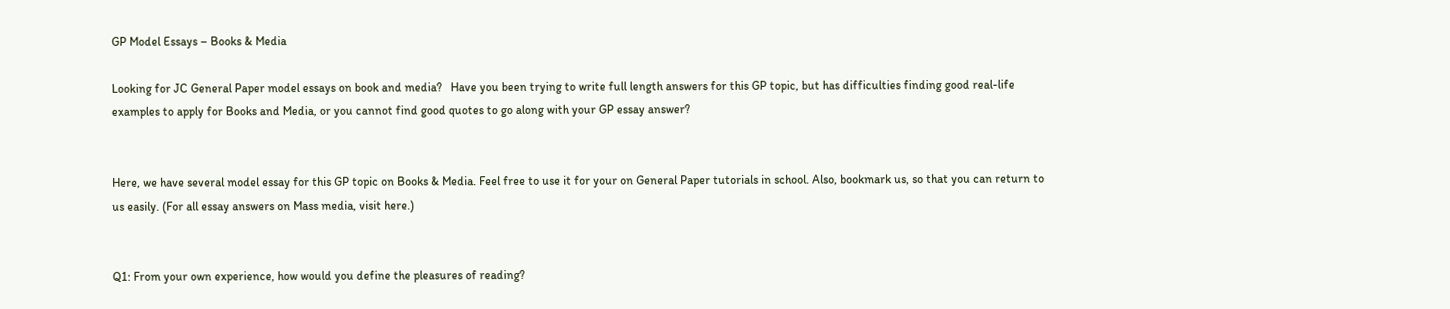GP Model Essays – Books & Media

Looking for JC General Paper model essays on book and media?   Have you been trying to write full length answers for this GP topic, but has difficulties finding good real-life examples to apply for Books and Media, or you cannot find good quotes to go along with your GP essay answer?


Here, we have several model essay for this GP topic on Books & Media. Feel free to use it for your on General Paper tutorials in school. Also, bookmark us, so that you can return to us easily. (For all essay answers on Mass media, visit here.)


Q1: From your own experience, how would you define the pleasures of reading?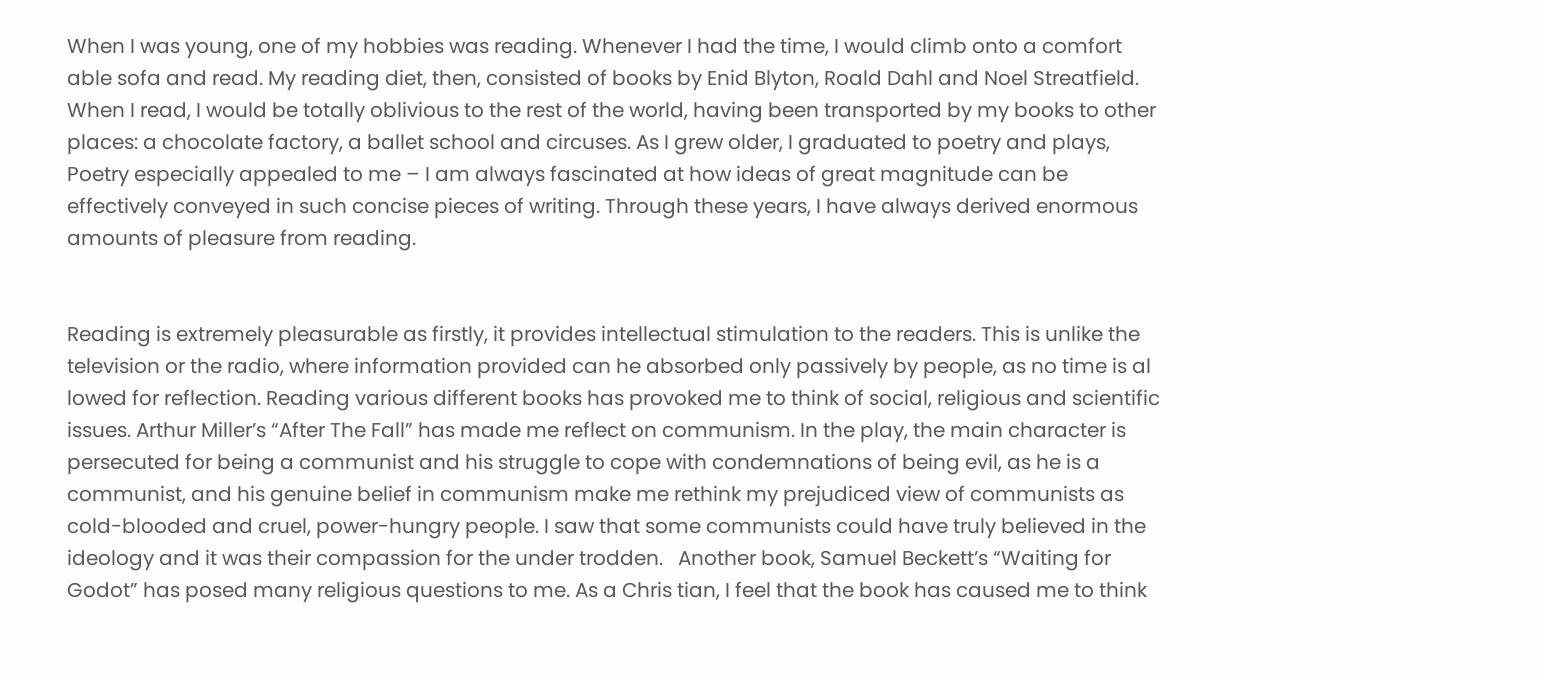When I was young, one of my hobbies was reading. Whenever I had the time, I would climb onto a comfort able sofa and read. My reading diet, then, consisted of books by Enid Blyton, Roald Dahl and Noel Streatfield. When I read, I would be totally oblivious to the rest of the world, having been transported by my books to other places: a chocolate factory, a ballet school and circuses. As I grew older, I graduated to poetry and plays, Poetry especially appealed to me – I am always fascinated at how ideas of great magnitude can be effectively conveyed in such concise pieces of writing. Through these years, I have always derived enormous amounts of pleasure from reading.


Reading is extremely pleasurable as firstly, it provides intellectual stimulation to the readers. This is unlike the television or the radio, where information provided can he absorbed only passively by people, as no time is al lowed for reflection. Reading various different books has provoked me to think of social, religious and scientific issues. Arthur Miller’s “After The Fall” has made me reflect on communism. In the play, the main character is persecuted for being a communist and his struggle to cope with condemnations of being evil, as he is a communist, and his genuine belief in communism make me rethink my prejudiced view of communists as cold-blooded and cruel, power-hungry people. I saw that some communists could have truly believed in the ideology and it was their compassion for the under trodden.   Another book, Samuel Beckett’s “Waiting for Godot” has posed many religious questions to me. As a Chris tian, I feel that the book has caused me to think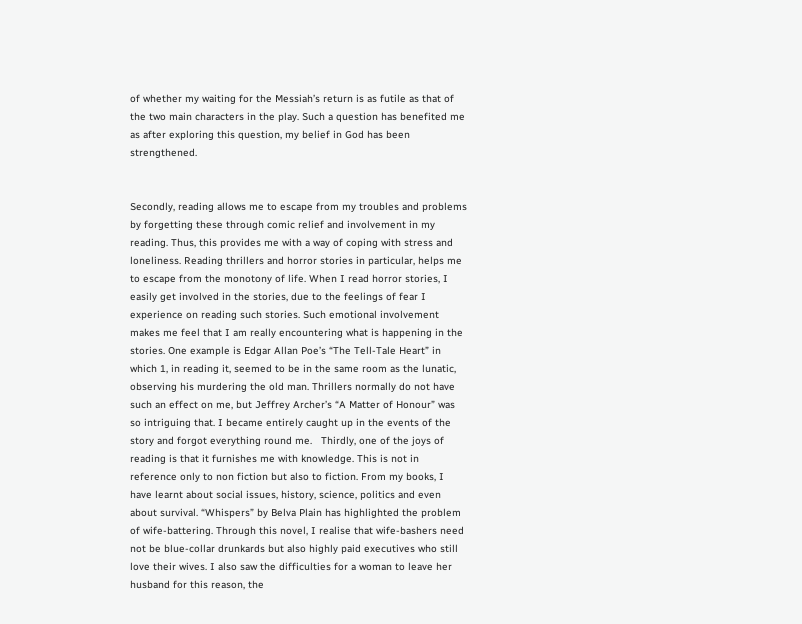of whether my waiting for the Messiah’s return is as futile as that of the two main characters in the play. Such a question has benefited me as after exploring this question, my belief in God has been strengthened.


Secondly, reading allows me to escape from my troubles and problems by forgetting these through comic relief and involvement in my reading. Thus, this provides me with a way of coping with stress and loneliness. Reading thrillers and horror stories in particular, helps me to escape from the monotony of life. When I read horror stories, I easily get involved in the stories, due to the feelings of fear I experience on reading such stories. Such emotional involvement makes me feel that I am really encountering what is happening in the stories. One example is Edgar Allan Poe’s “The Tell-Tale Heart” in which 1, in reading it, seemed to be in the same room as the lunatic, observing his murdering the old man. Thrillers normally do not have such an effect on me, but Jeffrey Archer’s “A Matter of Honour” was so intriguing that. I became entirely caught up in the events of the story and forgot everything round me.   Thirdly, one of the joys of reading is that it furnishes me with knowledge. This is not in reference only to non fiction but also to fiction. From my books, I have learnt about social issues, history, science, politics and even about survival. “Whispers” by Belva Plain has highlighted the problem of wife-battering. Through this novel, I realise that wife-bashers need not be blue-collar drunkards but also highly paid executives who still love their wives. I also saw the difficulties for a woman to leave her husband for this reason, the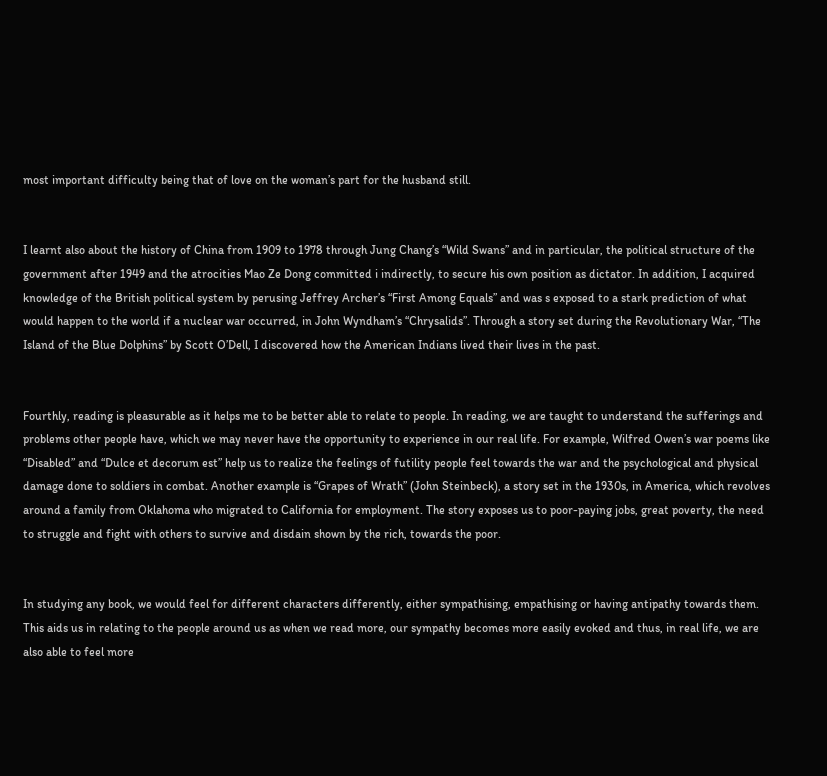most important difficulty being that of love on the woman’s part for the husband still.


I learnt also about the history of China from 1909 to 1978 through Jung Chang’s “Wild Swans” and in particular, the political structure of the government after 1949 and the atrocities Mao Ze Dong committed i indirectly, to secure his own position as dictator. In addition, I acquired knowledge of the British political system by perusing Jeffrey Archer’s “First Among Equals” and was s exposed to a stark prediction of what would happen to the world if a nuclear war occurred, in John Wyndham’s “Chrysalids”. Through a story set during the Revolutionary War, “The Island of the Blue Dolphins” by Scott O’Dell, I discovered how the American Indians lived their lives in the past.


Fourthly, reading is pleasurable as it helps me to be better able to relate to people. In reading, we are taught to understand the sufferings and problems other people have, which we may never have the opportunity to experience in our real life. For example, Wilfred Owen’s war poems like “Disabled” and “Dulce et decorum est” help us to realize the feelings of futility people feel towards the war and the psychological and physical damage done to soldiers in combat. Another example is “Grapes of Wrath” (John Steinbeck), a story set in the 1930s, in America, which revolves around a family from Oklahoma who migrated to California for employment. The story exposes us to poor-paying jobs, great poverty, the need to struggle and fight with others to survive and disdain shown by the rich, towards the poor.


In studying any book, we would feel for different characters differently, either sympathising, empathising or having antipathy towards them. This aids us in relating to the people around us as when we read more, our sympathy becomes more easily evoked and thus, in real life, we are also able to feel more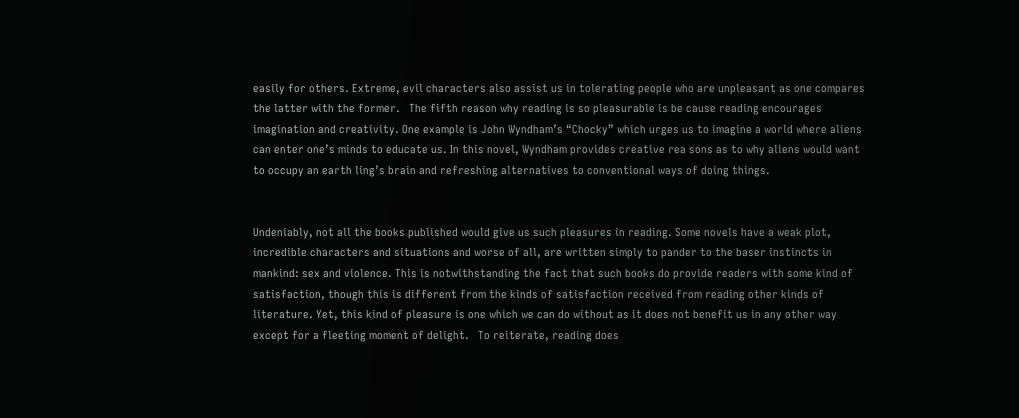easily for others. Extreme, evil characters also assist us in tolerating people who are unpleasant as one compares the latter with the former.   The fifth reason why reading is so pleasurable is be cause reading encourages imagination and creativity. One example is John Wyndham’s “Chocky” which urges us to imagine a world where aliens can enter one’s minds to educate us. In this novel, Wyndham provides creative rea sons as to why aliens would want to occupy an earth ling’s brain and refreshing alternatives to conventional ways of doing things.


Undeniably, not all the books published would give us such pleasures in reading. Some novels have a weak plot, incredible characters and situations and worse of all, are written simply to pander to the baser instincts in mankind: sex and violence. This is notwithstanding the fact that such books do provide readers with some kind of satisfaction, though this is different from the kinds of satisfaction received from reading other kinds of literature. Yet, this kind of pleasure is one which we can do without as it does not benefit us in any other way except for a fleeting moment of delight.   To reiterate, reading does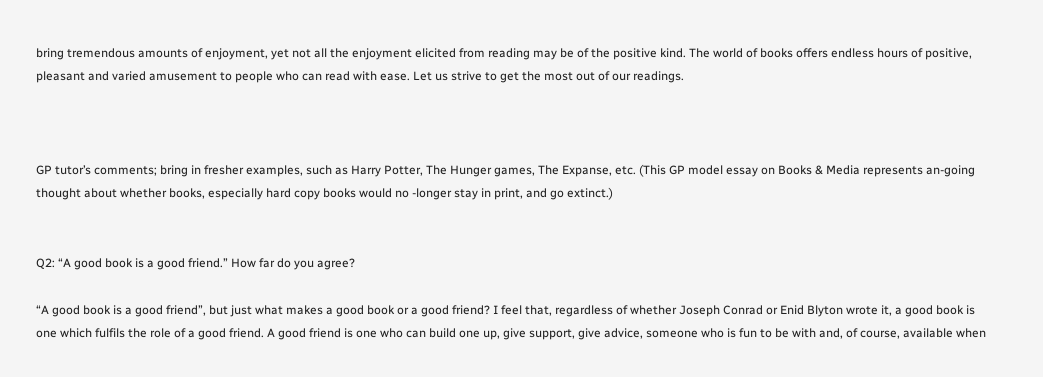bring tremendous amounts of enjoyment, yet not all the enjoyment elicited from reading may be of the positive kind. The world of books offers endless hours of positive, pleasant and varied amusement to people who can read with ease. Let us strive to get the most out of our readings.



GP tutor’s comments; bring in fresher examples, such as Harry Potter, The Hunger games, The Expanse, etc. (This GP model essay on Books & Media represents an-going thought about whether books, especially hard copy books would no -longer stay in print, and go extinct.)


Q2: “A good book is a good friend.” How far do you agree?

“A good book is a good friend”, but just what makes a good book or a good friend? I feel that, regardless of whether Joseph Conrad or Enid Blyton wrote it, a good book is one which fulfils the role of a good friend. A good friend is one who can build one up, give support, give advice, someone who is fun to be with and, of course, available when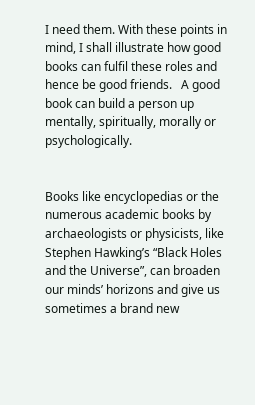I need them. With these points in mind, I shall illustrate how good books can fulfil these roles and hence be good friends.   A good book can build a person up mentally, spiritually, morally or psychologically.


Books like encyclopedias or the numerous academic books by archaeologists or physicists, like Stephen Hawking’s “Black Holes and the Universe”, can broaden our minds’ horizons and give us sometimes a brand new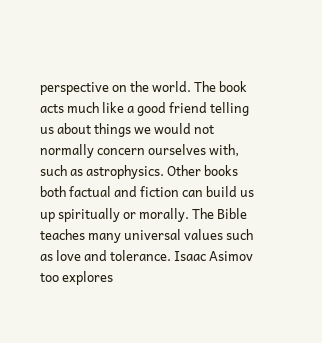perspective on the world. The book acts much like a good friend telling us about things we would not normally concern ourselves with, such as astrophysics. Other books both factual and fiction can build us up spiritually or morally. The Bible teaches many universal values such as love and tolerance. Isaac Asimov too explores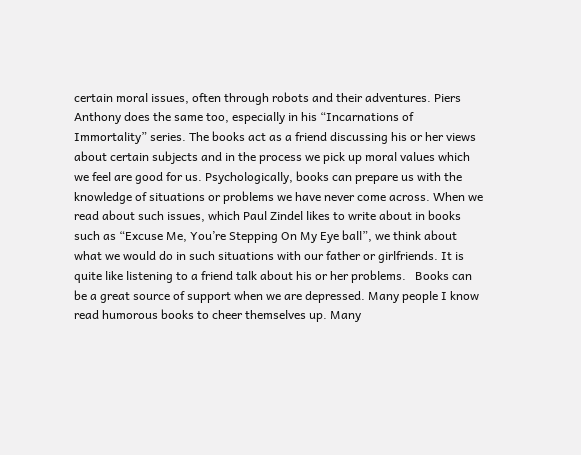certain moral issues, often through robots and their adventures. Piers Anthony does the same too, especially in his “Incarnations of Immortality” series. The books act as a friend discussing his or her views about certain subjects and in the process we pick up moral values which we feel are good for us. Psychologically, books can prepare us with the knowledge of situations or problems we have never come across. When we read about such issues, which Paul Zindel likes to write about in books such as “Excuse Me, You’re Stepping On My Eye ball”, we think about what we would do in such situations with our father or girlfriends. It is quite like listening to a friend talk about his or her problems.   Books can be a great source of support when we are depressed. Many people I know read humorous books to cheer themselves up. Many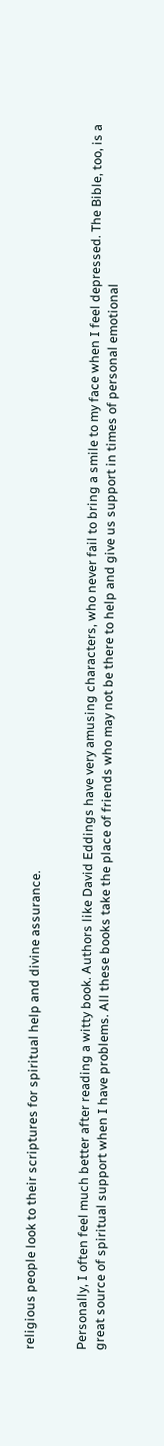religious people look to their scriptures for spiritual help and divine assurance.


Personally, I often feel much better after reading a witty book. Authors like David Eddings have very amusing characters, who never fail to bring a smile to my face when I feel depressed. The Bible, too, is a great source of spiritual support when I have problems. All these books take the place of friends who may not be there to help and give us support in times of personal emotional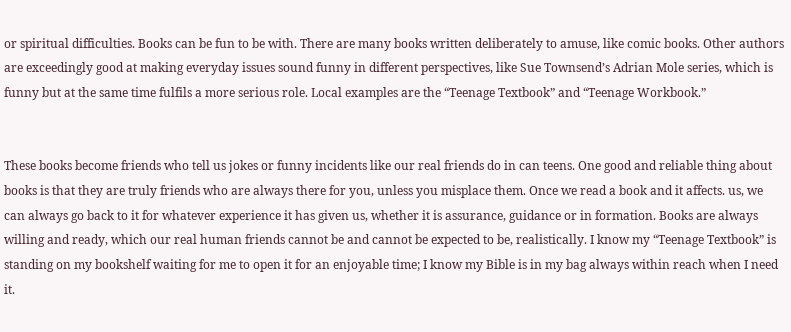or spiritual difficulties. Books can be fun to be with. There are many books written deliberately to amuse, like comic books. Other authors are exceedingly good at making everyday issues sound funny in different perspectives, like Sue Townsend’s Adrian Mole series, which is funny but at the same time fulfils a more serious role. Local examples are the “Teenage Textbook” and “Teenage Workbook.”


These books become friends who tell us jokes or funny incidents like our real friends do in can teens. One good and reliable thing about books is that they are truly friends who are always there for you, unless you misplace them. Once we read a book and it affects. us, we can always go back to it for whatever experience it has given us, whether it is assurance, guidance or in formation. Books are always willing and ready, which our real human friends cannot be and cannot be expected to be, realistically. I know my “Teenage Textbook” is standing on my bookshelf waiting for me to open it for an enjoyable time; I know my Bible is in my bag always within reach when I need it.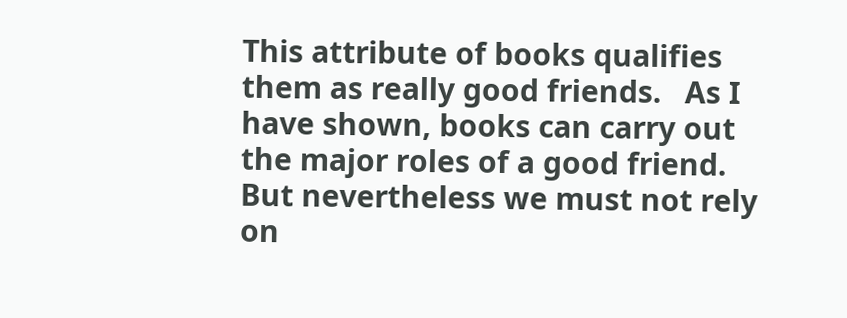This attribute of books qualifies them as really good friends.   As I have shown, books can carry out the major roles of a good friend. But nevertheless we must not rely on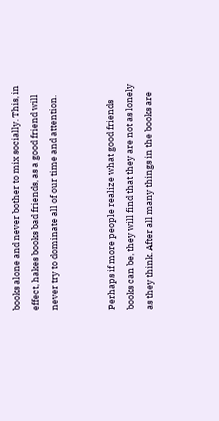books alone and never bother to mix socially. This, in effect, hakes books bad friends, as a good friend will never try to dominate all of our time and attention.


Perhaps if more people realize what good friends books can be, they will find that they are not as lonely as they think. After all many things in the books are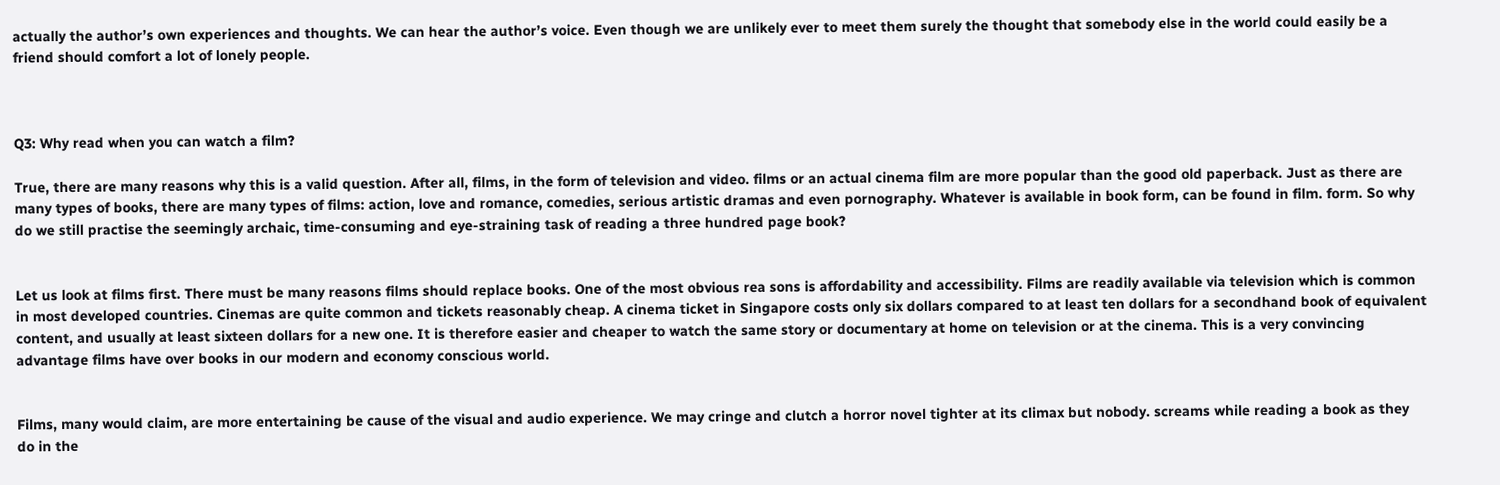actually the author’s own experiences and thoughts. We can hear the author’s voice. Even though we are unlikely ever to meet them surely the thought that somebody else in the world could easily be a friend should comfort a lot of lonely people.



Q3: Why read when you can watch a film?

True, there are many reasons why this is a valid question. After all, films, in the form of television and video. films or an actual cinema film are more popular than the good old paperback. Just as there are many types of books, there are many types of films: action, love and romance, comedies, serious artistic dramas and even pornography. Whatever is available in book form, can be found in film. form. So why do we still practise the seemingly archaic, time-consuming and eye-straining task of reading a three hundred page book?


Let us look at films first. There must be many reasons films should replace books. One of the most obvious rea sons is affordability and accessibility. Films are readily available via television which is common in most developed countries. Cinemas are quite common and tickets reasonably cheap. A cinema ticket in Singapore costs only six dollars compared to at least ten dollars for a secondhand book of equivalent content, and usually at least sixteen dollars for a new one. It is therefore easier and cheaper to watch the same story or documentary at home on television or at the cinema. This is a very convincing advantage films have over books in our modern and economy conscious world.


Films, many would claim, are more entertaining be cause of the visual and audio experience. We may cringe and clutch a horror novel tighter at its climax but nobody. screams while reading a book as they do in the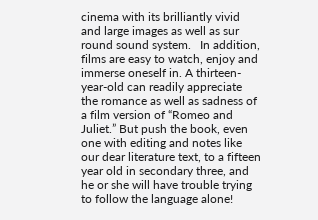cinema with its brilliantly vivid and large images as well as sur round sound system.   In addition, films are easy to watch, enjoy and immerse oneself in. A thirteen-year-old can readily appreciate the romance as well as sadness of a film version of “Romeo and Juliet.” But push the book, even one with editing and notes like our dear literature text, to a fifteen year old in secondary three, and he or she will have trouble trying to follow the language alone!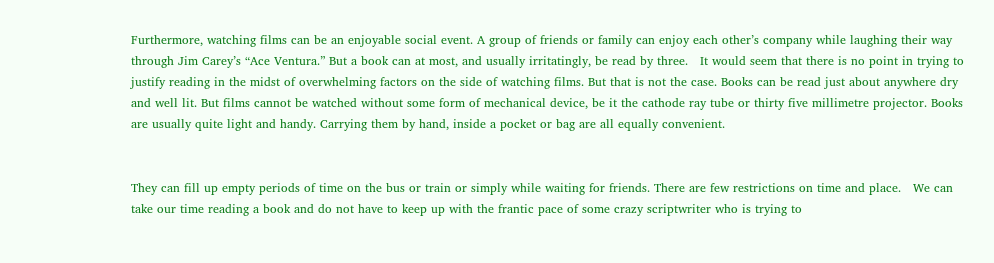Furthermore, watching films can be an enjoyable social event. A group of friends or family can enjoy each other’s company while laughing their way through Jim Carey’s “Ace Ventura.” But a book can at most, and usually irritatingly, be read by three.   It would seem that there is no point in trying to justify reading in the midst of overwhelming factors on the side of watching films. But that is not the case. Books can be read just about anywhere dry and well lit. But films cannot be watched without some form of mechanical device, be it the cathode ray tube or thirty five millimetre projector. Books are usually quite light and handy. Carrying them by hand, inside a pocket or bag are all equally convenient.


They can fill up empty periods of time on the bus or train or simply while waiting for friends. There are few restrictions on time and place.   We can take our time reading a book and do not have to keep up with the frantic pace of some crazy scriptwriter who is trying to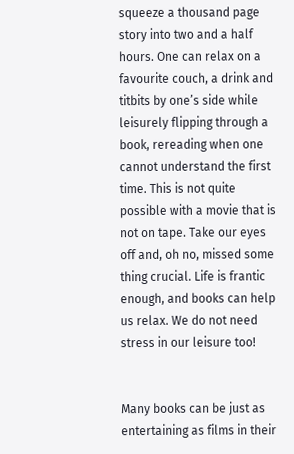squeeze a thousand page story into two and a half hours. One can relax on a favourite couch, a drink and titbits by one’s side while leisurely flipping through a book, rereading when one cannot understand the first time. This is not quite possible with a movie that is not on tape. Take our eyes off and, oh no, missed some thing crucial. Life is frantic enough, and books can help us relax. We do not need stress in our leisure too!


Many books can be just as entertaining as films in their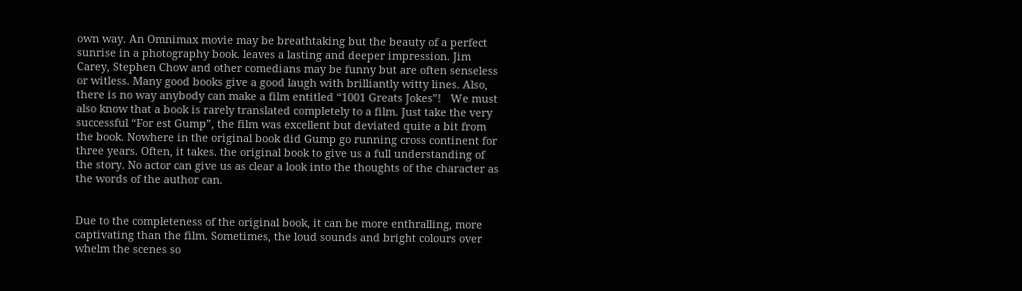own way. An Omnimax movie may be breathtaking but the beauty of a perfect sunrise in a photography book. leaves a lasting and deeper impression. Jim Carey, Stephen Chow and other comedians may be funny but are often senseless or witless. Many good books give a good laugh with brilliantly witty lines. Also, there is no way anybody can make a film entitled “1001 Greats Jokes”!   We must also know that a book is rarely translated completely to a film. Just take the very successful “For est Gump”, the film was excellent but deviated quite a bit from the book. Nowhere in the original book did Gump go running cross continent for three years. Often, it takes. the original book to give us a full understanding of the story. No actor can give us as clear a look into the thoughts of the character as the words of the author can.


Due to the completeness of the original book, it can be more enthralling, more captivating than the film. Sometimes, the loud sounds and bright colours over whelm the scenes so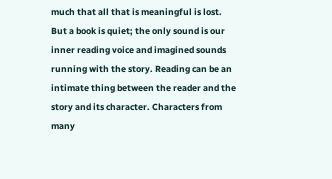much that all that is meaningful is lost. But a book is quiet; the only sound is our inner reading voice and imagined sounds running with the story. Reading can be an intimate thing between the reader and the story and its character. Characters from many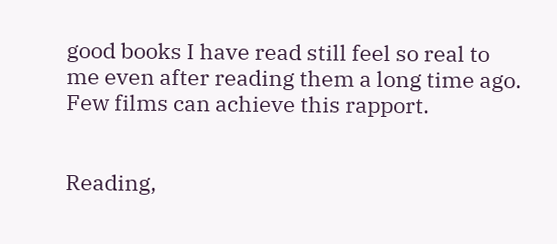good books I have read still feel so real to me even after reading them a long time ago. Few films can achieve this rapport.


Reading,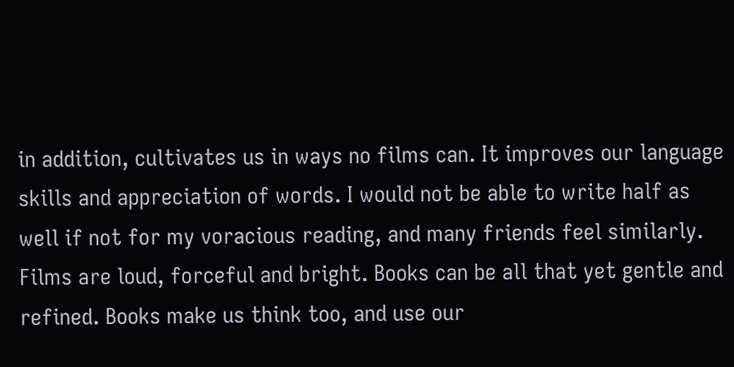in addition, cultivates us in ways no films can. It improves our language skills and appreciation of words. I would not be able to write half as well if not for my voracious reading, and many friends feel similarly. Films are loud, forceful and bright. Books can be all that yet gentle and refined. Books make us think too, and use our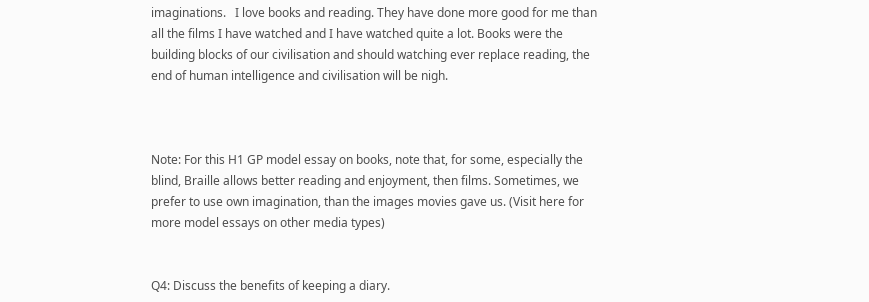imaginations.   I love books and reading. They have done more good for me than all the films I have watched and I have watched quite a lot. Books were the building blocks of our civilisation and should watching ever replace reading, the end of human intelligence and civilisation will be nigh.



Note: For this H1 GP model essay on books, note that, for some, especially the blind, Braille allows better reading and enjoyment, then films. Sometimes, we prefer to use own imagination, than the images movies gave us. (Visit here for more model essays on other media types)


Q4: Discuss the benefits of keeping a diary.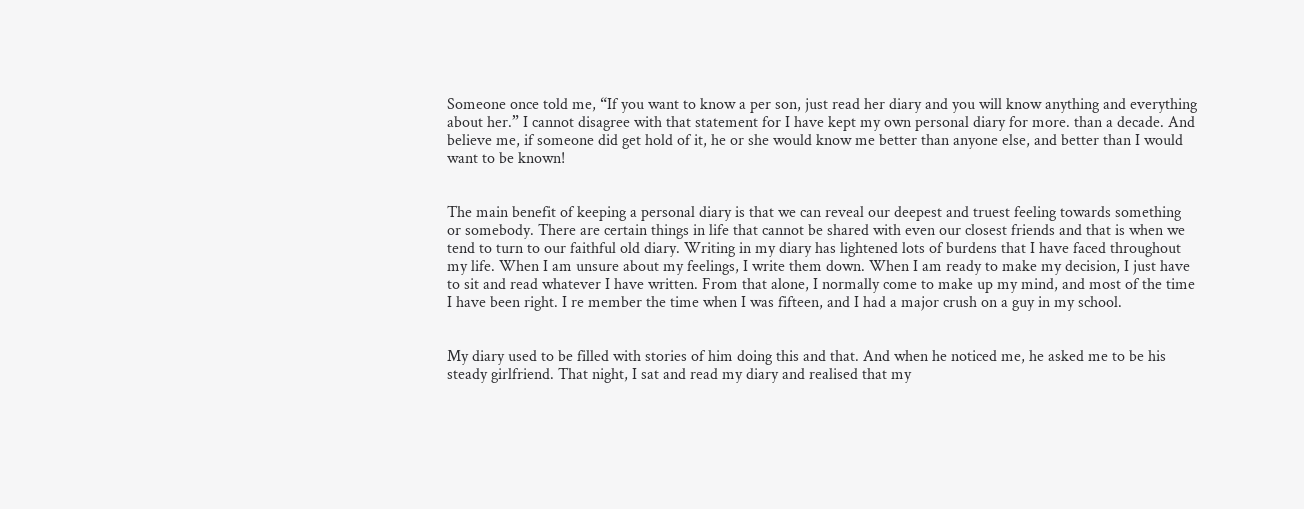Someone once told me, “If you want to know a per son, just read her diary and you will know anything and everything about her.” I cannot disagree with that statement for I have kept my own personal diary for more. than a decade. And believe me, if someone did get hold of it, he or she would know me better than anyone else, and better than I would want to be known!


The main benefit of keeping a personal diary is that we can reveal our deepest and truest feeling towards something or somebody. There are certain things in life that cannot be shared with even our closest friends and that is when we tend to turn to our faithful old diary. Writing in my diary has lightened lots of burdens that I have faced throughout my life. When I am unsure about my feelings, I write them down. When I am ready to make my decision, I just have to sit and read whatever I have written. From that alone, I normally come to make up my mind, and most of the time I have been right. I re member the time when I was fifteen, and I had a major crush on a guy in my school.


My diary used to be filled with stories of him doing this and that. And when he noticed me, he asked me to be his steady girlfriend. That night, I sat and read my diary and realised that my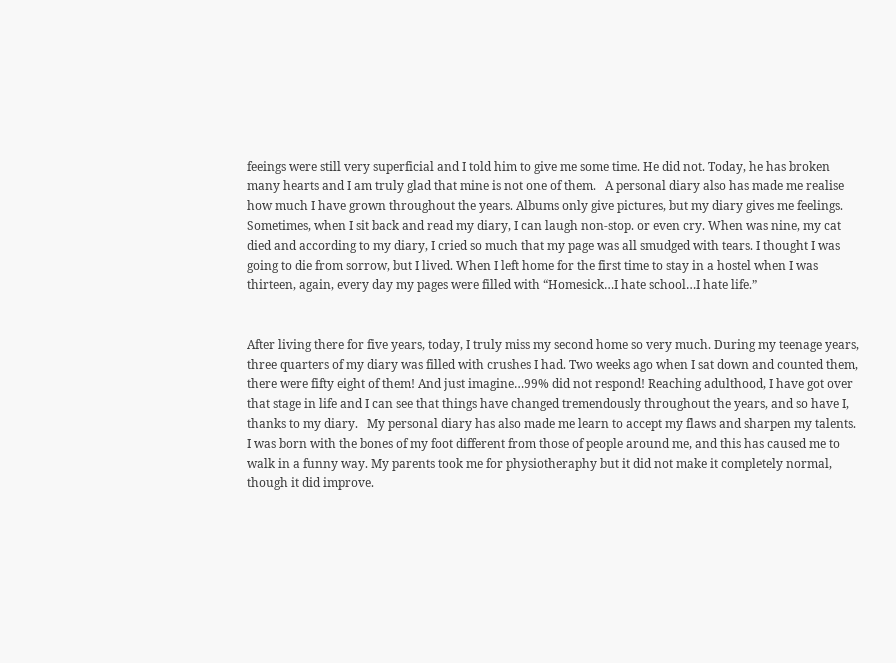feeings were still very superficial and I told him to give me some time. He did not. Today, he has broken many hearts and I am truly glad that mine is not one of them.   A personal diary also has made me realise how much I have grown throughout the years. Albums only give pictures, but my diary gives me feelings. Sometimes, when I sit back and read my diary, I can laugh non-stop. or even cry. When was nine, my cat died and according to my diary, I cried so much that my page was all smudged with tears. I thought I was going to die from sorrow, but I lived. When I left home for the first time to stay in a hostel when I was thirteen, again, every day my pages were filled with “Homesick…I hate school…I hate life.”


After living there for five years, today, I truly miss my second home so very much. During my teenage years, three quarters of my diary was filled with crushes I had. Two weeks ago when I sat down and counted them, there were fifty eight of them! And just imagine…99% did not respond! Reaching adulthood, I have got over that stage in life and I can see that things have changed tremendously throughout the years, and so have I, thanks to my diary.   My personal diary has also made me learn to accept my flaws and sharpen my talents. I was born with the bones of my foot different from those of people around me, and this has caused me to walk in a funny way. My parents took me for physiotheraphy but it did not make it completely normal, though it did improve.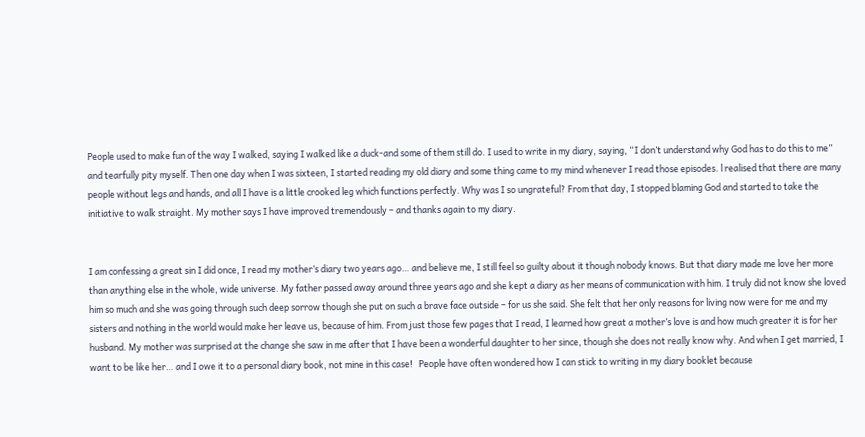People used to make fun of the way I walked, saying I walked like a duck-and some of them still do. I used to write in my diary, saying, “I don’t understand why God has to do this to me” and tearfully pity myself. Then one day when I was sixteen, I started reading my old diary and some thing came to my mind whenever I read those episodes. l realised that there are many people without legs and hands, and all I have is a little crooked leg which functions perfectly. Why was I so ungrateful? From that day, I stopped blaming God and started to take the initiative to walk straight. My mother says I have improved tremendously – and thanks again to my diary.


I am confessing a great sin I did once, I read my mother’s diary two years ago… and believe me, I still feel so guilty about it though nobody knows. But that diary made me love her more than anything else in the whole, wide universe. My father passed away around three years ago and she kept a diary as her means of communication with him. I truly did not know she loved him so much and she was going through such deep sorrow though she put on such a brave face outside – for us she said. She felt that her only reasons for living now were for me and my sisters and nothing in the world would make her leave us, because of him. From just those few pages that I read, I learned how great a mother’s love is and how much greater it is for her husband. My mother was surprised at the change she saw in me after that I have been a wonderful daughter to her since, though she does not really know why. And when I get married, I want to be like her… and I owe it to a personal diary book, not mine in this case!   People have often wondered how I can stick to writing in my diary booklet because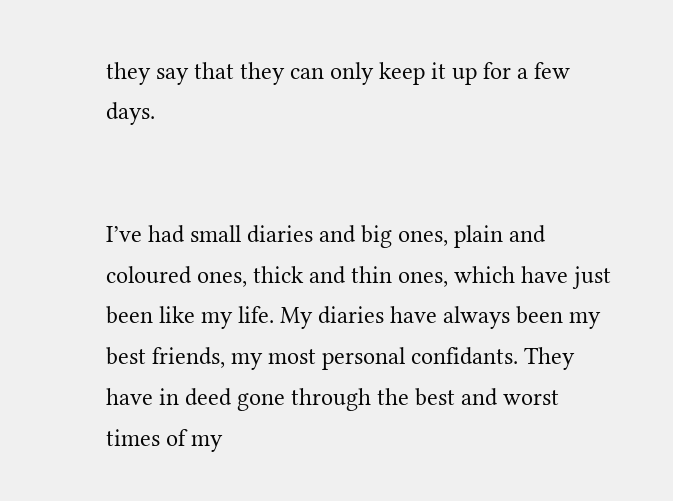they say that they can only keep it up for a few days.


I’ve had small diaries and big ones, plain and coloured ones, thick and thin ones, which have just been like my life. My diaries have always been my best friends, my most personal confidants. They have in deed gone through the best and worst times of my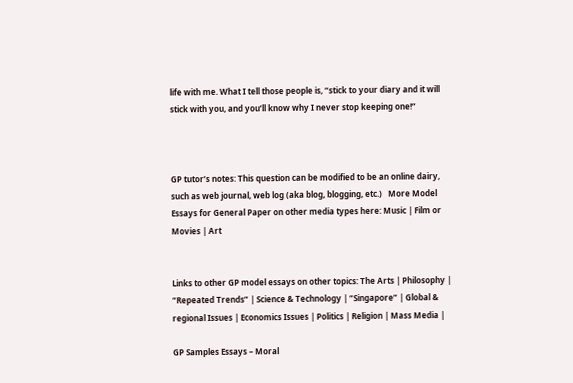life with me. What I tell those people is, “stick to your diary and it will stick with you, and you’ll know why I never stop keeping one!”



GP tutor’s notes: This question can be modified to be an online dairy, such as web journal, web log (aka blog, blogging, etc.)   More Model Essays for General Paper on other media types here: Music | Film or Movies | Art


Links to other GP model essays on other topics: The Arts | Philosophy | “Repeated Trends” | Science & Technology | “Singapore” | Global & regional Issues | Economics Issues | Politics | Religion | Mass Media |

GP Samples Essays – Moral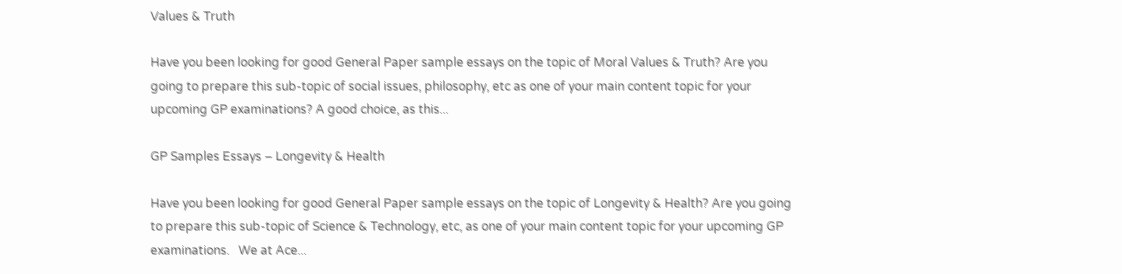Values & Truth

Have you been looking for good General Paper sample essays on the topic of Moral Values & Truth? Are you going to prepare this sub-topic of social issues, philosophy, etc as one of your main content topic for your upcoming GP examinations? A good choice, as this...

GP Samples Essays – Longevity & Health

Have you been looking for good General Paper sample essays on the topic of Longevity & Health? Are you going to prepare this sub-topic of Science & Technology, etc, as one of your main content topic for your upcoming GP examinations.   We at Ace...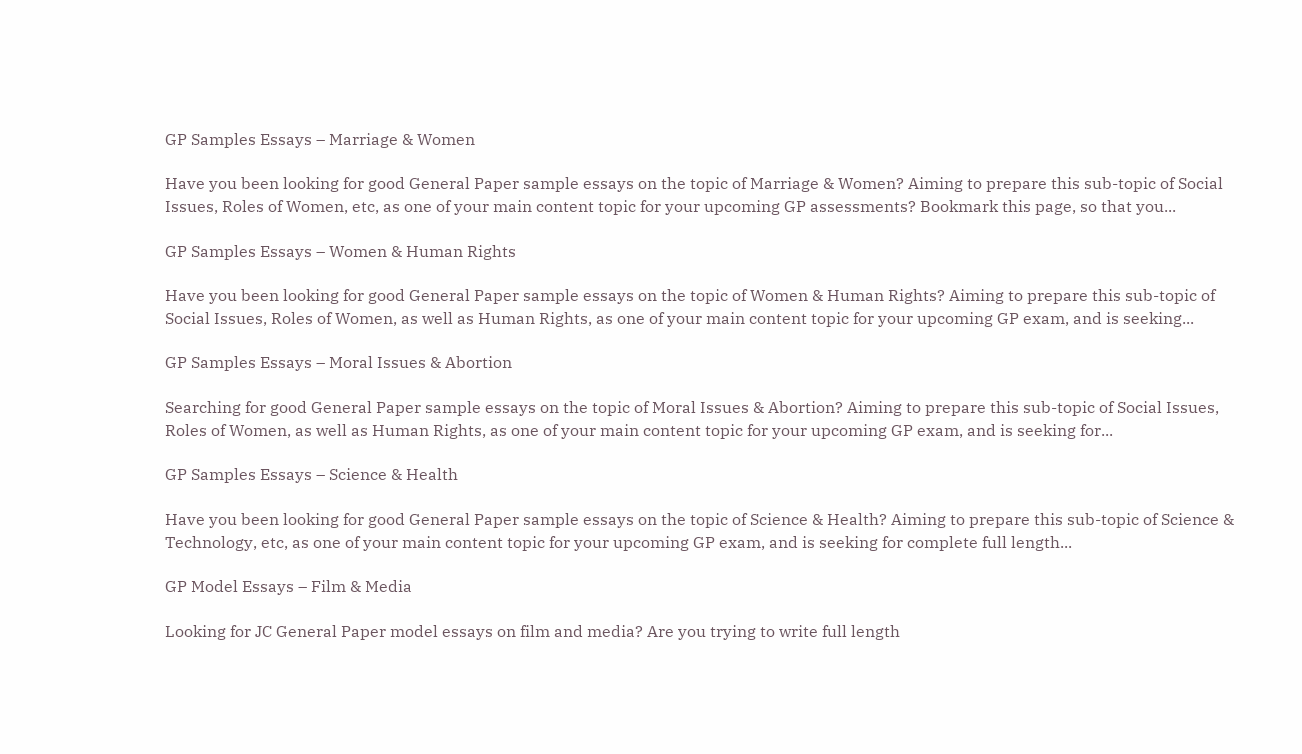GP Samples Essays – Marriage & Women

Have you been looking for good General Paper sample essays on the topic of Marriage & Women? Aiming to prepare this sub-topic of Social Issues, Roles of Women, etc, as one of your main content topic for your upcoming GP assessments? Bookmark this page, so that you...

GP Samples Essays – Women & Human Rights

Have you been looking for good General Paper sample essays on the topic of Women & Human Rights? Aiming to prepare this sub-topic of Social Issues, Roles of Women, as well as Human Rights, as one of your main content topic for your upcoming GP exam, and is seeking...

GP Samples Essays – Moral Issues & Abortion

Searching for good General Paper sample essays on the topic of Moral Issues & Abortion? Aiming to prepare this sub-topic of Social Issues, Roles of Women, as well as Human Rights, as one of your main content topic for your upcoming GP exam, and is seeking for...

GP Samples Essays – Science & Health

Have you been looking for good General Paper sample essays on the topic of Science & Health? Aiming to prepare this sub-topic of Science & Technology, etc, as one of your main content topic for your upcoming GP exam, and is seeking for complete full length...

GP Model Essays – Film & Media

Looking for JC General Paper model essays on film and media? Are you trying to write full length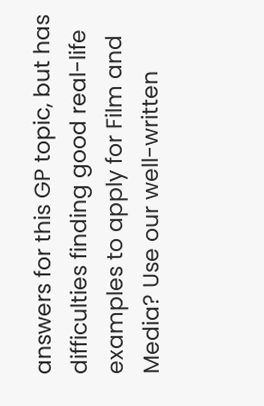answers for this GP topic, but has difficulties finding good real-life examples to apply for Film and Media? Use our well-written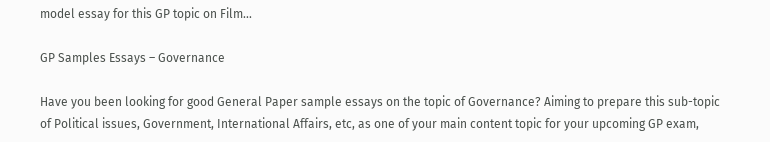model essay for this GP topic on Film...

GP Samples Essays – Governance

Have you been looking for good General Paper sample essays on the topic of Governance? Aiming to prepare this sub-topic of Political issues, Government, International Affairs, etc, as one of your main content topic for your upcoming GP exam,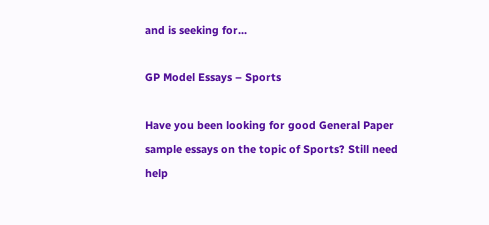and is seeking for...

GP Model Essays – Sports

Have you been looking for good General Paper sample essays on the topic of Sports? Still need help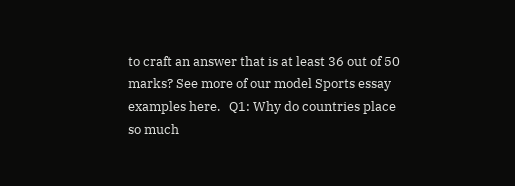to craft an answer that is at least 36 out of 50 marks? See more of our model Sports essay examples here.   Q1: Why do countries place so much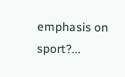emphasis on sport?...